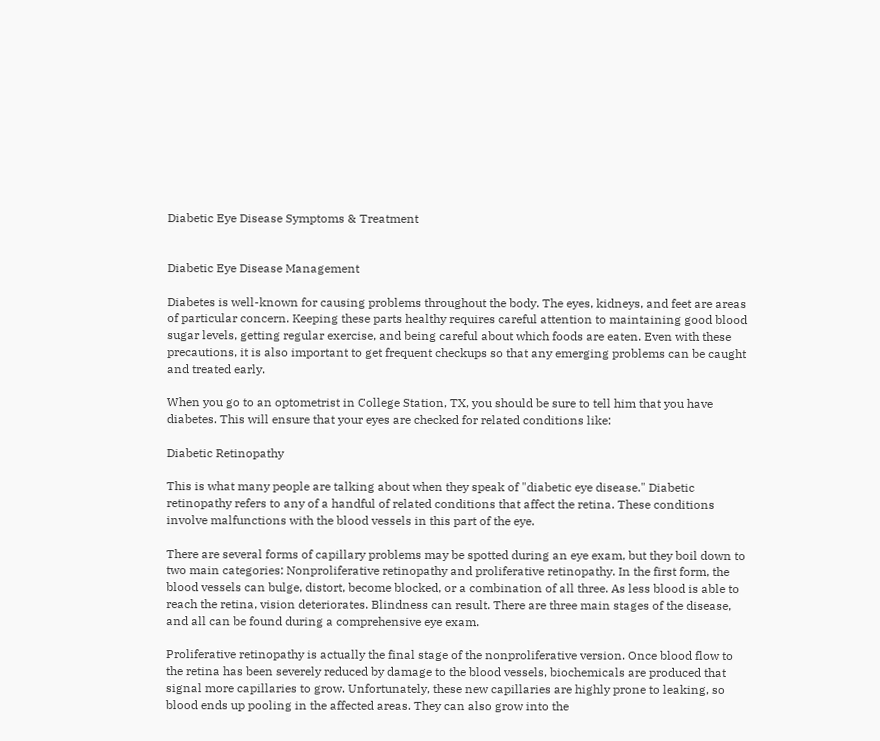Diabetic Eye Disease Symptoms & Treatment


Diabetic Eye Disease Management

Diabetes is well-known for causing problems throughout the body. The eyes, kidneys, and feet are areas of particular concern. Keeping these parts healthy requires careful attention to maintaining good blood sugar levels, getting regular exercise, and being careful about which foods are eaten. Even with these precautions, it is also important to get frequent checkups so that any emerging problems can be caught and treated early.

When you go to an optometrist in College Station, TX, you should be sure to tell him that you have diabetes. This will ensure that your eyes are checked for related conditions like:

Diabetic Retinopathy

This is what many people are talking about when they speak of "diabetic eye disease." Diabetic retinopathy refers to any of a handful of related conditions that affect the retina. These conditions involve malfunctions with the blood vessels in this part of the eye.

There are several forms of capillary problems may be spotted during an eye exam, but they boil down to two main categories: Nonproliferative retinopathy and proliferative retinopathy. In the first form, the blood vessels can bulge, distort, become blocked, or a combination of all three. As less blood is able to reach the retina, vision deteriorates. Blindness can result. There are three main stages of the disease, and all can be found during a comprehensive eye exam.

Proliferative retinopathy is actually the final stage of the nonproliferative version. Once blood flow to the retina has been severely reduced by damage to the blood vessels, biochemicals are produced that signal more capillaries to grow. Unfortunately, these new capillaries are highly prone to leaking, so blood ends up pooling in the affected areas. They can also grow into the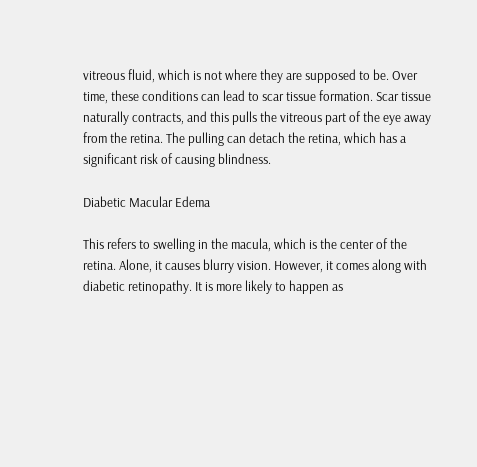vitreous fluid, which is not where they are supposed to be. Over time, these conditions can lead to scar tissue formation. Scar tissue naturally contracts, and this pulls the vitreous part of the eye away from the retina. The pulling can detach the retina, which has a significant risk of causing blindness.

Diabetic Macular Edema

This refers to swelling in the macula, which is the center of the retina. Alone, it causes blurry vision. However, it comes along with diabetic retinopathy. It is more likely to happen as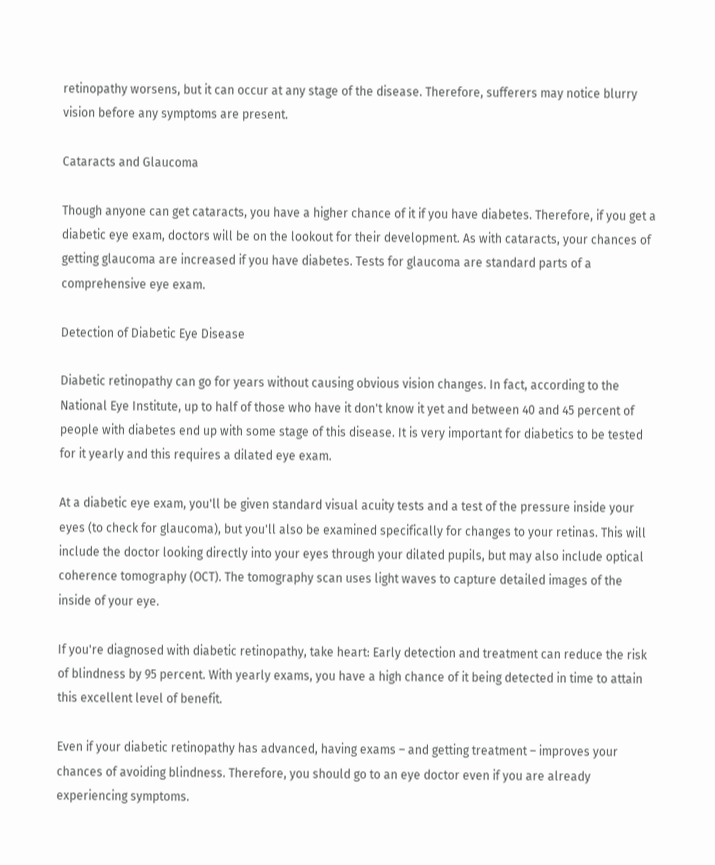retinopathy worsens, but it can occur at any stage of the disease. Therefore, sufferers may notice blurry vision before any symptoms are present.

Cataracts and Glaucoma

Though anyone can get cataracts, you have a higher chance of it if you have diabetes. Therefore, if you get a diabetic eye exam, doctors will be on the lookout for their development. As with cataracts, your chances of getting glaucoma are increased if you have diabetes. Tests for glaucoma are standard parts of a comprehensive eye exam.

Detection of Diabetic Eye Disease

Diabetic retinopathy can go for years without causing obvious vision changes. In fact, according to the National Eye Institute, up to half of those who have it don't know it yet and between 40 and 45 percent of people with diabetes end up with some stage of this disease. It is very important for diabetics to be tested for it yearly and this requires a dilated eye exam.

At a diabetic eye exam, you'll be given standard visual acuity tests and a test of the pressure inside your eyes (to check for glaucoma), but you'll also be examined specifically for changes to your retinas. This will include the doctor looking directly into your eyes through your dilated pupils, but may also include optical coherence tomography (OCT). The tomography scan uses light waves to capture detailed images of the inside of your eye.

If you're diagnosed with diabetic retinopathy, take heart: Early detection and treatment can reduce the risk of blindness by 95 percent. With yearly exams, you have a high chance of it being detected in time to attain this excellent level of benefit.

Even if your diabetic retinopathy has advanced, having exams – and getting treatment – improves your chances of avoiding blindness. Therefore, you should go to an eye doctor even if you are already experiencing symptoms.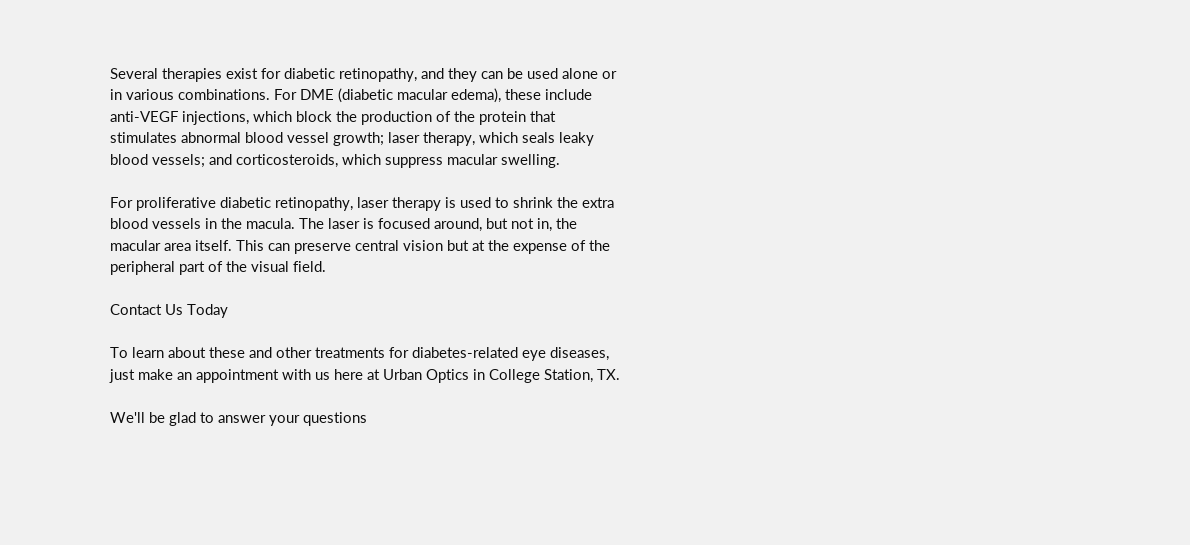Several therapies exist for diabetic retinopathy, and they can be used alone or in various combinations. For DME (diabetic macular edema), these include anti-VEGF injections, which block the production of the protein that stimulates abnormal blood vessel growth; laser therapy, which seals leaky blood vessels; and corticosteroids, which suppress macular swelling.

For proliferative diabetic retinopathy, laser therapy is used to shrink the extra blood vessels in the macula. The laser is focused around, but not in, the macular area itself. This can preserve central vision but at the expense of the peripheral part of the visual field.

Contact Us Today

To learn about these and other treatments for diabetes-related eye diseases, just make an appointment with us here at Urban Optics in College Station, TX.

We'll be glad to answer your questions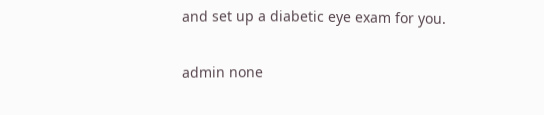and set up a diabetic eye exam for you.

admin none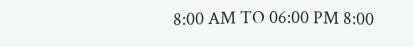8:00 AM TO 06:00 PM 8:00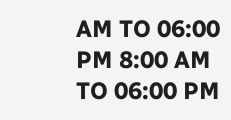AM TO 06:00 PM 8:00 AM TO 06:00 PM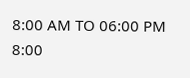8:00 AM TO 06:00 PM 8:00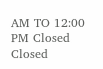AM TO 12:00 PM Closed Closed